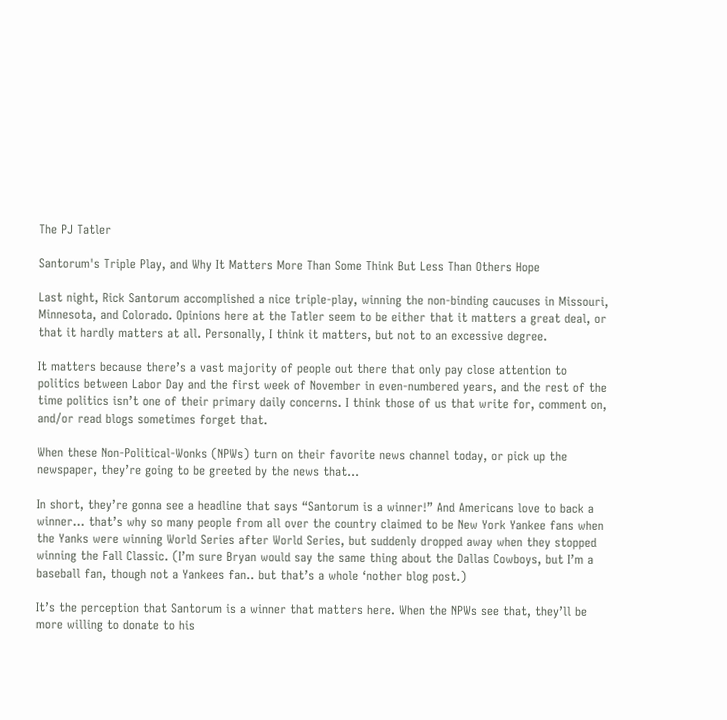The PJ Tatler

Santorum's Triple Play, and Why It Matters More Than Some Think But Less Than Others Hope

Last night, Rick Santorum accomplished a nice triple-play, winning the non-binding caucuses in Missouri, Minnesota, and Colorado. Opinions here at the Tatler seem to be either that it matters a great deal, or that it hardly matters at all. Personally, I think it matters, but not to an excessive degree.

It matters because there’s a vast majority of people out there that only pay close attention to politics between Labor Day and the first week of November in even-numbered years, and the rest of the time politics isn’t one of their primary daily concerns. I think those of us that write for, comment on, and/or read blogs sometimes forget that.

When these Non-Political-Wonks (NPWs) turn on their favorite news channel today, or pick up the newspaper, they’re going to be greeted by the news that…

In short, they’re gonna see a headline that says “Santorum is a winner!” And Americans love to back a winner… that’s why so many people from all over the country claimed to be New York Yankee fans when the Yanks were winning World Series after World Series, but suddenly dropped away when they stopped winning the Fall Classic. (I’m sure Bryan would say the same thing about the Dallas Cowboys, but I’m a baseball fan, though not a Yankees fan.. but that’s a whole ‘nother blog post.)

It’s the perception that Santorum is a winner that matters here. When the NPWs see that, they’ll be more willing to donate to his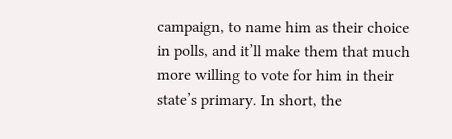campaign, to name him as their choice in polls, and it’ll make them that much more willing to vote for him in their state’s primary. In short, the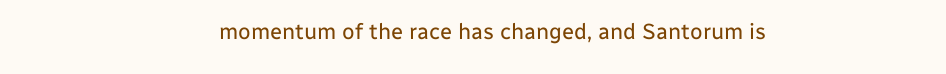momentum of the race has changed, and Santorum is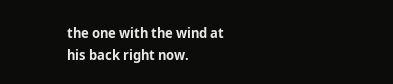the one with the wind at his back right now.